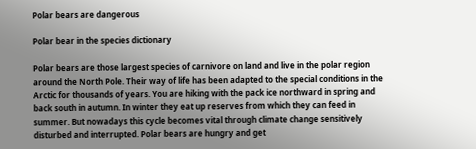Polar bears are dangerous

Polar bear in the species dictionary

Polar bears are those largest species of carnivore on land and live in the polar region around the North Pole. Their way of life has been adapted to the special conditions in the Arctic for thousands of years. You are hiking with the pack ice northward in spring and back south in autumn. In winter they eat up reserves from which they can feed in summer. But nowadays this cycle becomes vital through climate change sensitively disturbed and interrupted. Polar bears are hungry and get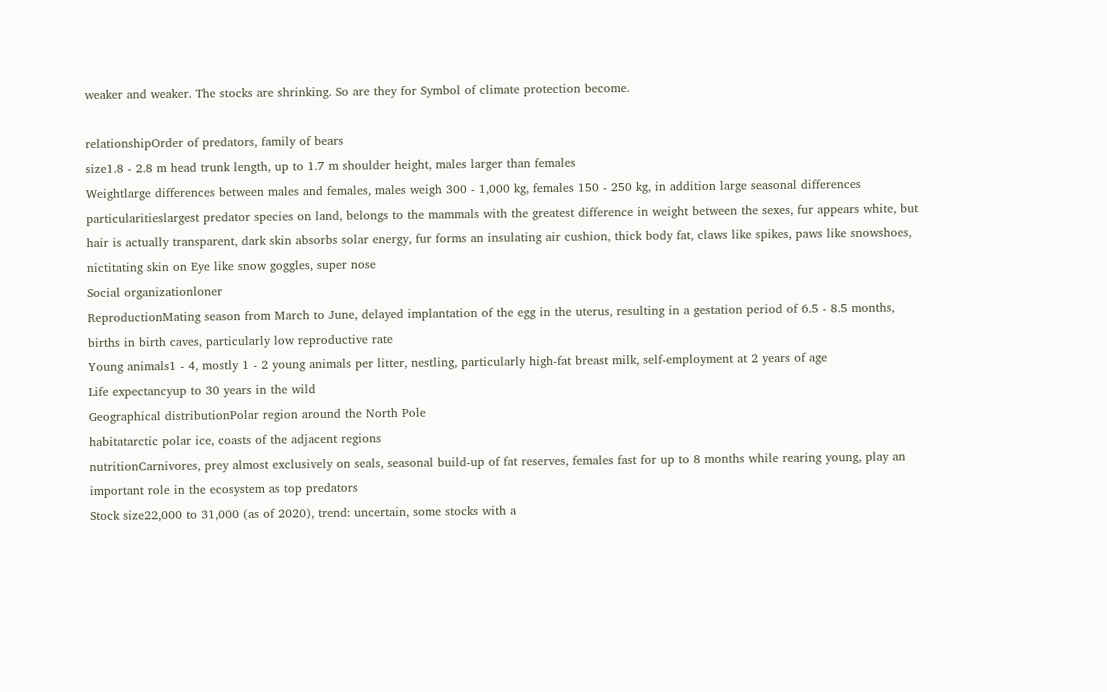weaker and weaker. The stocks are shrinking. So are they for Symbol of climate protection become.

relationshipOrder of predators, family of bears
size1.8 - 2.8 m head trunk length, up to 1.7 m shoulder height, males larger than females
Weightlarge differences between males and females, males weigh 300 - 1,000 kg, females 150 - 250 kg, in addition large seasonal differences
particularitieslargest predator species on land, belongs to the mammals with the greatest difference in weight between the sexes, fur appears white, but hair is actually transparent, dark skin absorbs solar energy, fur forms an insulating air cushion, thick body fat, claws like spikes, paws like snowshoes, nictitating skin on Eye like snow goggles, super nose
Social organizationloner
ReproductionMating season from March to June, delayed implantation of the egg in the uterus, resulting in a gestation period of 6.5 - 8.5 months, births in birth caves, particularly low reproductive rate
Young animals1 - 4, mostly 1 - 2 young animals per litter, nestling, particularly high-fat breast milk, self-employment at 2 years of age
Life expectancyup to 30 years in the wild
Geographical distributionPolar region around the North Pole
habitatarctic polar ice, coasts of the adjacent regions
nutritionCarnivores, prey almost exclusively on seals, seasonal build-up of fat reserves, females fast for up to 8 months while rearing young, play an important role in the ecosystem as top predators
Stock size22,000 to 31,000 (as of 2020), trend: uncertain, some stocks with a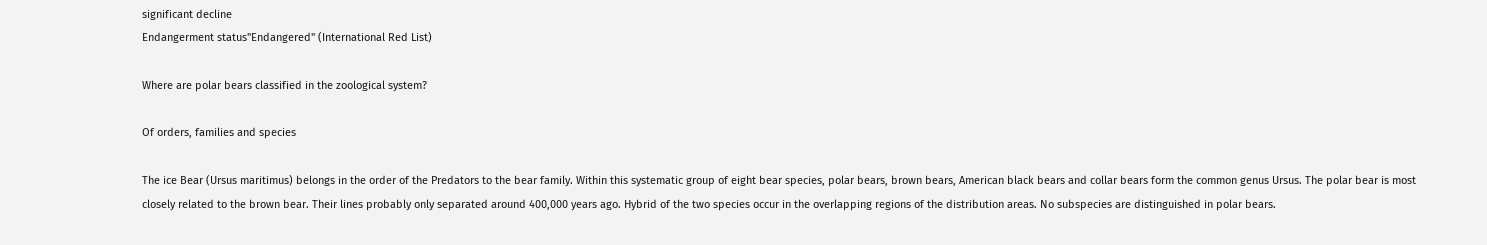significant decline
Endangerment status"Endangered" (International Red List)

Where are polar bears classified in the zoological system?

Of orders, families and species

The ice Bear (Ursus maritimus) belongs in the order of the Predators to the bear family. Within this systematic group of eight bear species, polar bears, brown bears, American black bears and collar bears form the common genus Ursus. The polar bear is most closely related to the brown bear. Their lines probably only separated around 400,000 years ago. Hybrid of the two species occur in the overlapping regions of the distribution areas. No subspecies are distinguished in polar bears.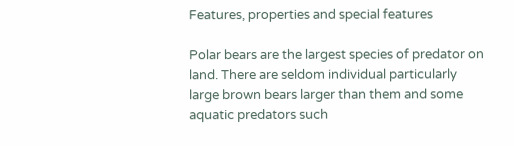Features, properties and special features

Polar bears are the largest species of predator on land. There are seldom individual particularly large brown bears larger than them and some aquatic predators such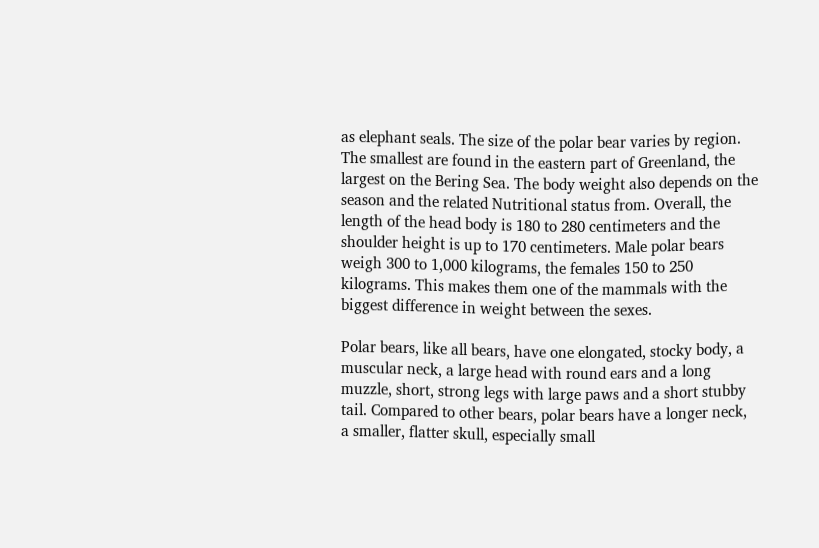as elephant seals. The size of the polar bear varies by region. The smallest are found in the eastern part of Greenland, the largest on the Bering Sea. The body weight also depends on the season and the related Nutritional status from. Overall, the length of the head body is 180 to 280 centimeters and the shoulder height is up to 170 centimeters. Male polar bears weigh 300 to 1,000 kilograms, the females 150 to 250 kilograms. This makes them one of the mammals with the biggest difference in weight between the sexes.

Polar bears, like all bears, have one elongated, stocky body, a muscular neck, a large head with round ears and a long muzzle, short, strong legs with large paws and a short stubby tail. Compared to other bears, polar bears have a longer neck, a smaller, flatter skull, especially small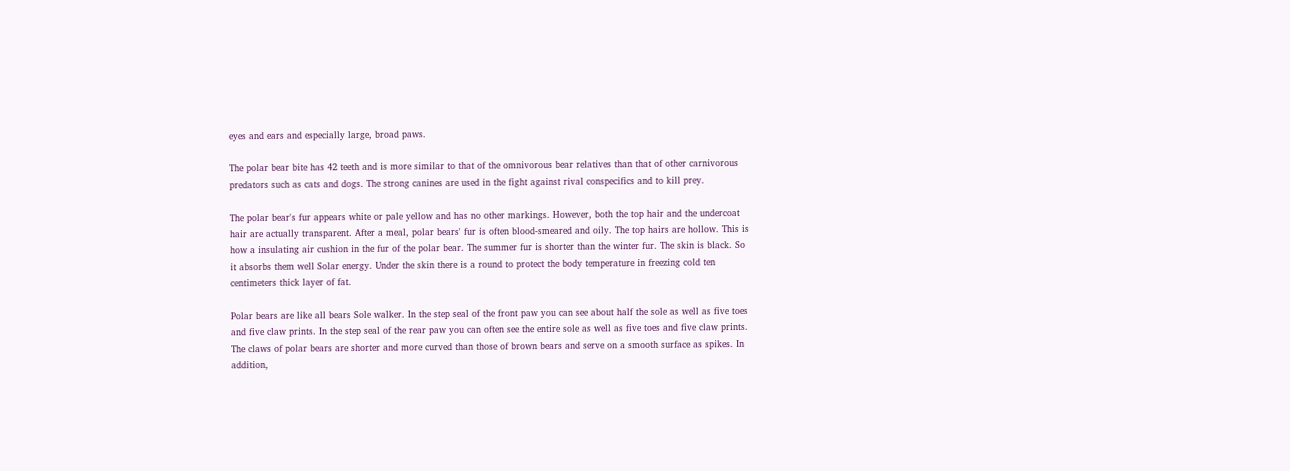eyes and ears and especially large, broad paws.

The polar bear bite has 42 teeth and is more similar to that of the omnivorous bear relatives than that of other carnivorous predators such as cats and dogs. The strong canines are used in the fight against rival conspecifics and to kill prey.

The polar bear's fur appears white or pale yellow and has no other markings. However, both the top hair and the undercoat hair are actually transparent. After a meal, polar bears' fur is often blood-smeared and oily. The top hairs are hollow. This is how a insulating air cushion in the fur of the polar bear. The summer fur is shorter than the winter fur. The skin is black. So it absorbs them well Solar energy. Under the skin there is a round to protect the body temperature in freezing cold ten centimeters thick layer of fat.

Polar bears are like all bears Sole walker. In the step seal of the front paw you can see about half the sole as well as five toes and five claw prints. In the step seal of the rear paw you can often see the entire sole as well as five toes and five claw prints. The claws of polar bears are shorter and more curved than those of brown bears and serve on a smooth surface as spikes. In addition,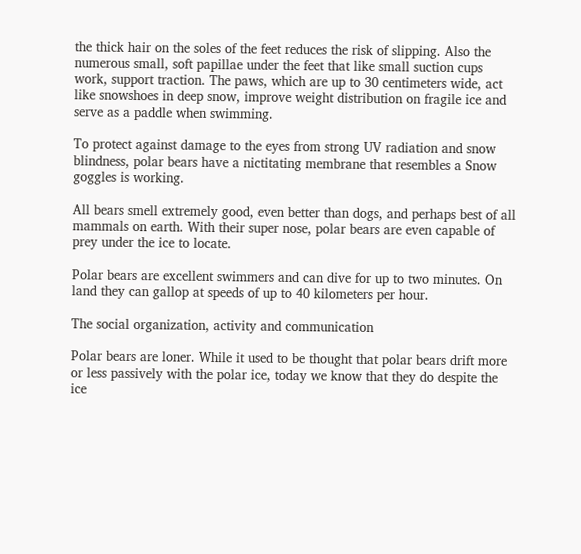the thick hair on the soles of the feet reduces the risk of slipping. Also the numerous small, soft papillae under the feet that like small suction cups work, support traction. The paws, which are up to 30 centimeters wide, act like snowshoes in deep snow, improve weight distribution on fragile ice and serve as a paddle when swimming.

To protect against damage to the eyes from strong UV radiation and snow blindness, polar bears have a nictitating membrane that resembles a Snow goggles is working.

All bears smell extremely good, even better than dogs, and perhaps best of all mammals on earth. With their super nose, polar bears are even capable of prey under the ice to locate.

Polar bears are excellent swimmers and can dive for up to two minutes. On land they can gallop at speeds of up to 40 kilometers per hour.

The social organization, activity and communication

Polar bears are loner. While it used to be thought that polar bears drift more or less passively with the polar ice, today we know that they do despite the ice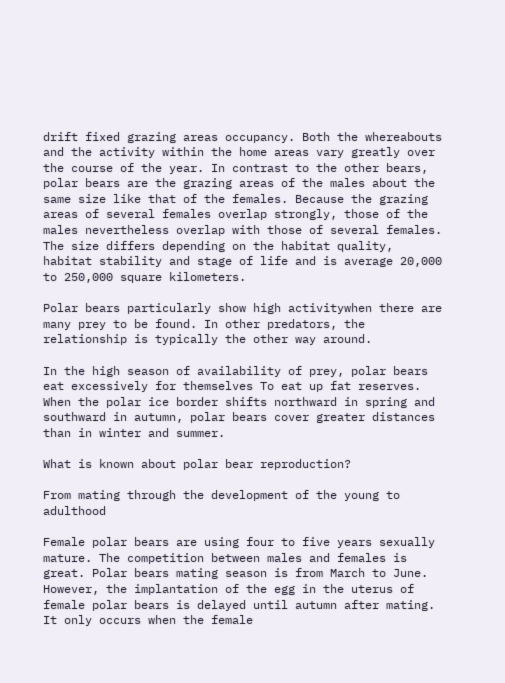drift fixed grazing areas occupancy. Both the whereabouts and the activity within the home areas vary greatly over the course of the year. In contrast to the other bears, polar bears are the grazing areas of the males about the same size like that of the females. Because the grazing areas of several females overlap strongly, those of the males nevertheless overlap with those of several females. The size differs depending on the habitat quality, habitat stability and stage of life and is average 20,000 to 250,000 square kilometers.

Polar bears particularly show high activitywhen there are many prey to be found. In other predators, the relationship is typically the other way around.

In the high season of availability of prey, polar bears eat excessively for themselves To eat up fat reserves. When the polar ice border shifts northward in spring and southward in autumn, polar bears cover greater distances than in winter and summer.

What is known about polar bear reproduction?

From mating through the development of the young to adulthood

Female polar bears are using four to five years sexually mature. The competition between males and females is great. Polar bears mating season is from March to June. However, the implantation of the egg in the uterus of female polar bears is delayed until autumn after mating. It only occurs when the female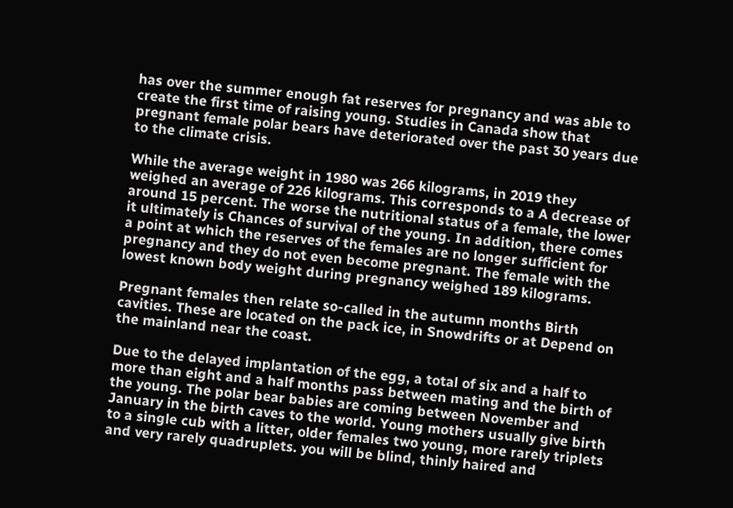has over the summer enough fat reserves for pregnancy and was able to create the first time of raising young. Studies in Canada show that pregnant female polar bears have deteriorated over the past 30 years due to the climate crisis.

While the average weight in 1980 was 266 kilograms, in 2019 they weighed an average of 226 kilograms. This corresponds to a A decrease of around 15 percent. The worse the nutritional status of a female, the lower it ultimately is Chances of survival of the young. In addition, there comes a point at which the reserves of the females are no longer sufficient for pregnancy and they do not even become pregnant. The female with the lowest known body weight during pregnancy weighed 189 kilograms.

Pregnant females then relate so-called in the autumn months Birth cavities. These are located on the pack ice, in Snowdrifts or at Depend on the mainland near the coast.

Due to the delayed implantation of the egg, a total of six and a half to more than eight and a half months pass between mating and the birth of the young. The polar bear babies are coming between November and January in the birth caves to the world. Young mothers usually give birth to a single cub with a litter, older females two young, more rarely triplets and very rarely quadruplets. you will be blind, thinly haired and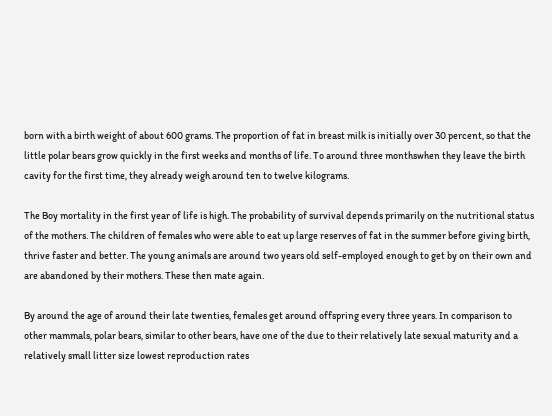born with a birth weight of about 600 grams. The proportion of fat in breast milk is initially over 30 percent, so that the little polar bears grow quickly in the first weeks and months of life. To around three monthswhen they leave the birth cavity for the first time, they already weigh around ten to twelve kilograms.

The Boy mortality in the first year of life is high. The probability of survival depends primarily on the nutritional status of the mothers. The children of females who were able to eat up large reserves of fat in the summer before giving birth, thrive faster and better. The young animals are around two years old self-employed enough to get by on their own and are abandoned by their mothers. These then mate again.

By around the age of around their late twenties, females get around offspring every three years. In comparison to other mammals, polar bears, similar to other bears, have one of the due to their relatively late sexual maturity and a relatively small litter size lowest reproduction rates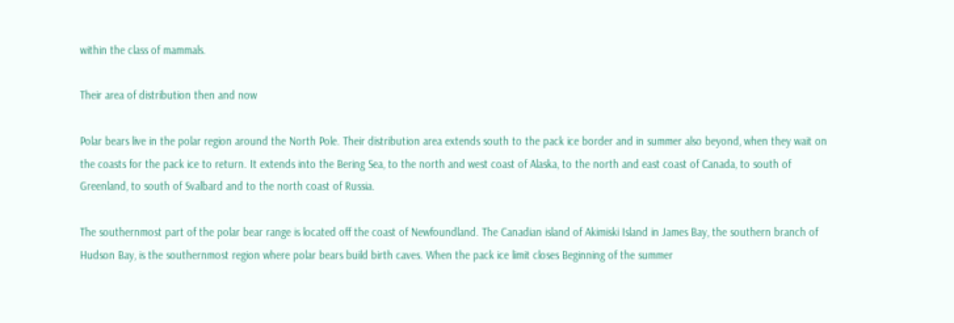within the class of mammals.

Their area of distribution then and now

Polar bears live in the polar region around the North Pole. Their distribution area extends south to the pack ice border and in summer also beyond, when they wait on the coasts for the pack ice to return. It extends into the Bering Sea, to the north and west coast of Alaska, to the north and east coast of Canada, to south of Greenland, to south of Svalbard and to the north coast of Russia.

The southernmost part of the polar bear range is located off the coast of Newfoundland. The Canadian island of Akimiski Island in James Bay, the southern branch of Hudson Bay, is the southernmost region where polar bears build birth caves. When the pack ice limit closes Beginning of the summer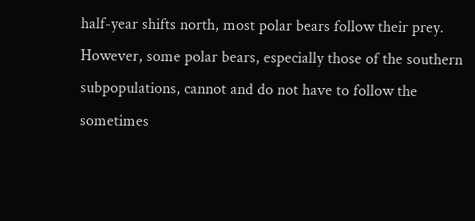half-year shifts north, most polar bears follow their prey. However, some polar bears, especially those of the southern subpopulations, cannot and do not have to follow the sometimes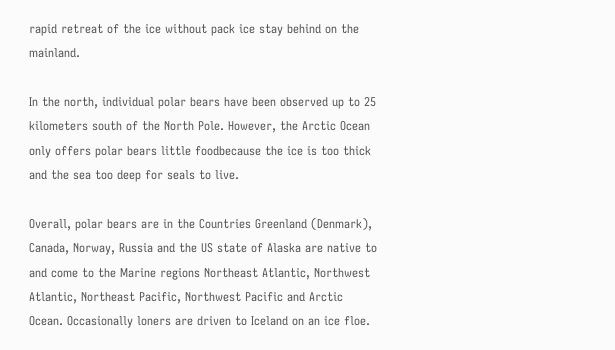rapid retreat of the ice without pack ice stay behind on the mainland.

In the north, individual polar bears have been observed up to 25 kilometers south of the North Pole. However, the Arctic Ocean only offers polar bears little foodbecause the ice is too thick and the sea too deep for seals to live.

Overall, polar bears are in the Countries Greenland (Denmark), Canada, Norway, Russia and the US state of Alaska are native to and come to the Marine regions Northeast Atlantic, Northwest Atlantic, Northeast Pacific, Northwest Pacific and Arctic Ocean. Occasionally loners are driven to Iceland on an ice floe.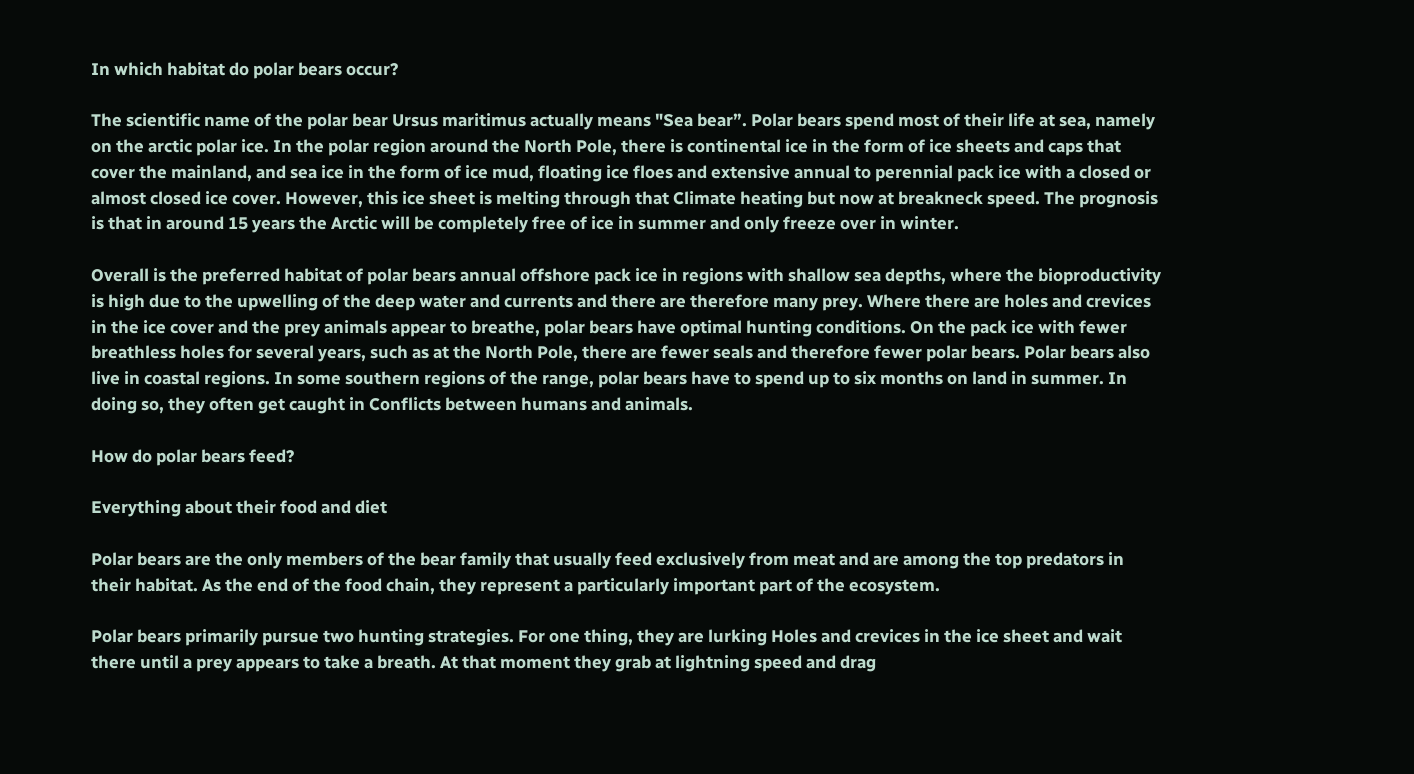In which habitat do polar bears occur?

The scientific name of the polar bear Ursus maritimus actually means "Sea bear”. Polar bears spend most of their life at sea, namely on the arctic polar ice. In the polar region around the North Pole, there is continental ice in the form of ice sheets and caps that cover the mainland, and sea ice in the form of ice mud, floating ice floes and extensive annual to perennial pack ice with a closed or almost closed ice cover. However, this ice sheet is melting through that Climate heating but now at breakneck speed. The prognosis is that in around 15 years the Arctic will be completely free of ice in summer and only freeze over in winter.

Overall is the preferred habitat of polar bears annual offshore pack ice in regions with shallow sea depths, where the bioproductivity is high due to the upwelling of the deep water and currents and there are therefore many prey. Where there are holes and crevices in the ice cover and the prey animals appear to breathe, polar bears have optimal hunting conditions. On the pack ice with fewer breathless holes for several years, such as at the North Pole, there are fewer seals and therefore fewer polar bears. Polar bears also live in coastal regions. In some southern regions of the range, polar bears have to spend up to six months on land in summer. In doing so, they often get caught in Conflicts between humans and animals.

How do polar bears feed?

Everything about their food and diet

Polar bears are the only members of the bear family that usually feed exclusively from meat and are among the top predators in their habitat. As the end of the food chain, they represent a particularly important part of the ecosystem.

Polar bears primarily pursue two hunting strategies. For one thing, they are lurking Holes and crevices in the ice sheet and wait there until a prey appears to take a breath. At that moment they grab at lightning speed and drag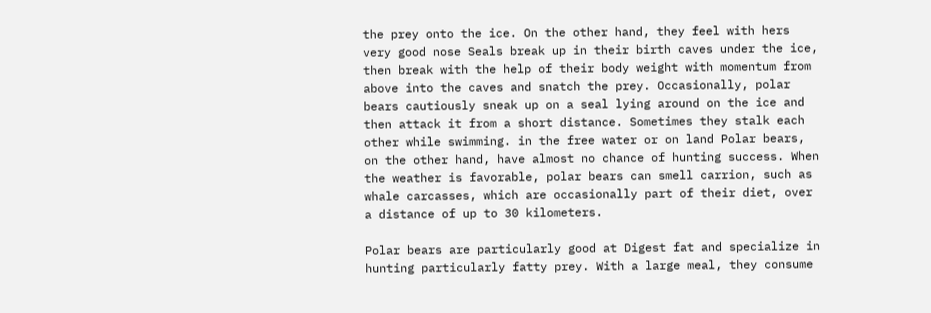the prey onto the ice. On the other hand, they feel with hers very good nose Seals break up in their birth caves under the ice, then break with the help of their body weight with momentum from above into the caves and snatch the prey. Occasionally, polar bears cautiously sneak up on a seal lying around on the ice and then attack it from a short distance. Sometimes they stalk each other while swimming. in the free water or on land Polar bears, on the other hand, have almost no chance of hunting success. When the weather is favorable, polar bears can smell carrion, such as whale carcasses, which are occasionally part of their diet, over a distance of up to 30 kilometers.

Polar bears are particularly good at Digest fat and specialize in hunting particularly fatty prey. With a large meal, they consume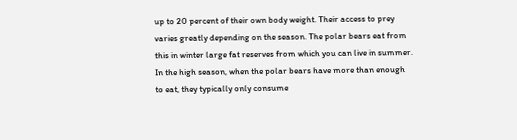up to 20 percent of their own body weight. Their access to prey varies greatly depending on the season. The polar bears eat from this in winter large fat reserves from which you can live in summer. In the high season, when the polar bears have more than enough to eat, they typically only consume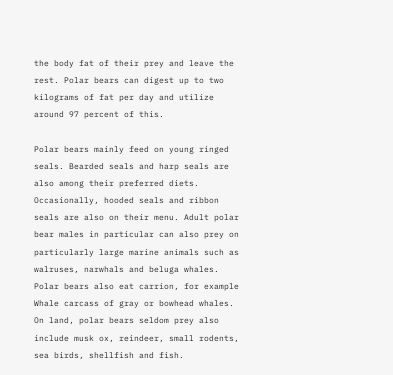the body fat of their prey and leave the rest. Polar bears can digest up to two kilograms of fat per day and utilize around 97 percent of this.

Polar bears mainly feed on young ringed seals. Bearded seals and harp seals are also among their preferred diets. Occasionally, hooded seals and ribbon seals are also on their menu. Adult polar bear males in particular can also prey on particularly large marine animals such as walruses, narwhals and beluga whales. Polar bears also eat carrion, for example Whale carcass of gray or bowhead whales. On land, polar bears seldom prey also include musk ox, reindeer, small rodents, sea birds, shellfish and fish.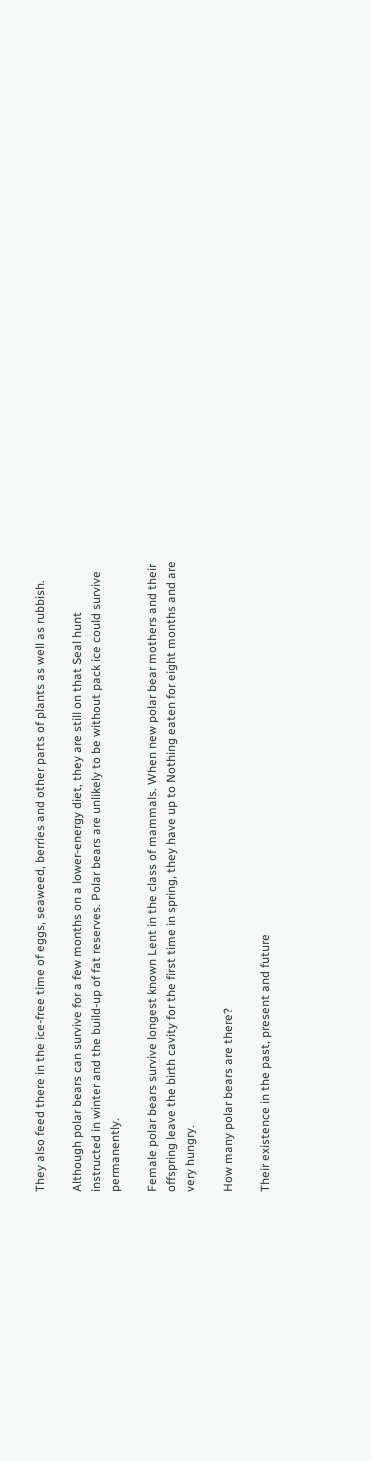They also feed there in the ice-free time of eggs, seaweed, berries and other parts of plants as well as rubbish.

Although polar bears can survive for a few months on a lower-energy diet, they are still on that Seal hunt instructed in winter and the build-up of fat reserves. Polar bears are unlikely to be without pack ice could survive permanently.

Female polar bears survive longest known Lent in the class of mammals. When new polar bear mothers and their offspring leave the birth cavity for the first time in spring, they have up to Nothing eaten for eight months and are very hungry.

How many polar bears are there?

Their existence in the past, present and future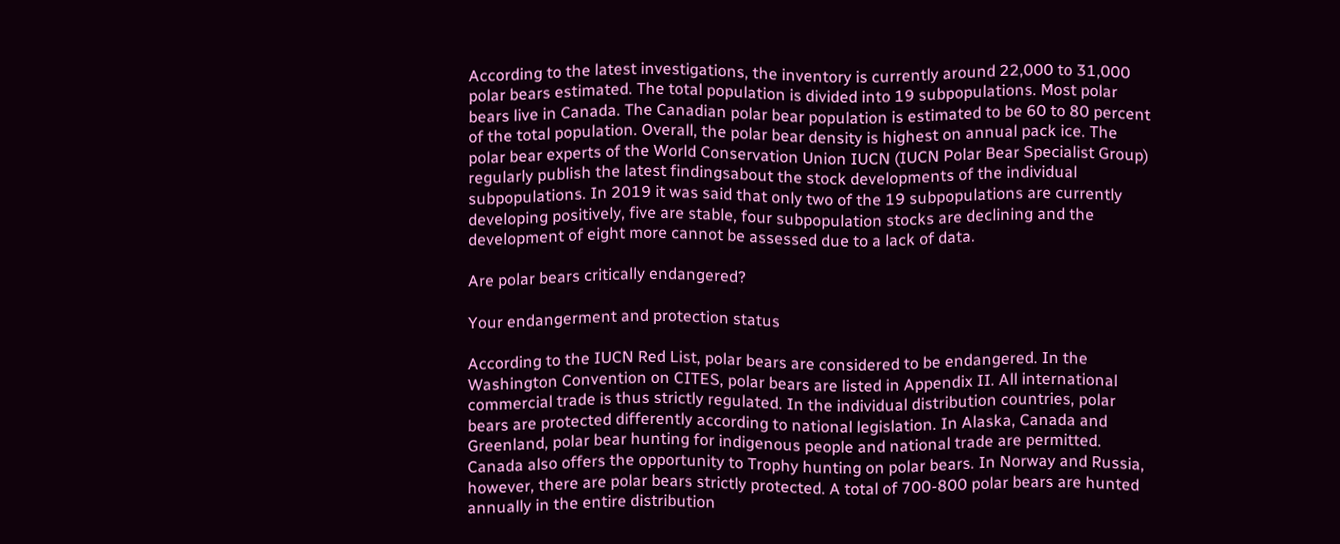According to the latest investigations, the inventory is currently around 22,000 to 31,000 polar bears estimated. The total population is divided into 19 subpopulations. Most polar bears live in Canada. The Canadian polar bear population is estimated to be 60 to 80 percent of the total population. Overall, the polar bear density is highest on annual pack ice. The polar bear experts of the World Conservation Union IUCN (IUCN Polar Bear Specialist Group) regularly publish the latest findingsabout the stock developments of the individual subpopulations. In 2019 it was said that only two of the 19 subpopulations are currently developing positively, five are stable, four subpopulation stocks are declining and the development of eight more cannot be assessed due to a lack of data.

Are polar bears critically endangered?

Your endangerment and protection status

According to the IUCN Red List, polar bears are considered to be endangered. In the Washington Convention on CITES, polar bears are listed in Appendix II. All international commercial trade is thus strictly regulated. In the individual distribution countries, polar bears are protected differently according to national legislation. In Alaska, Canada and Greenland, polar bear hunting for indigenous people and national trade are permitted. Canada also offers the opportunity to Trophy hunting on polar bears. In Norway and Russia, however, there are polar bears strictly protected. A total of 700-800 polar bears are hunted annually in the entire distribution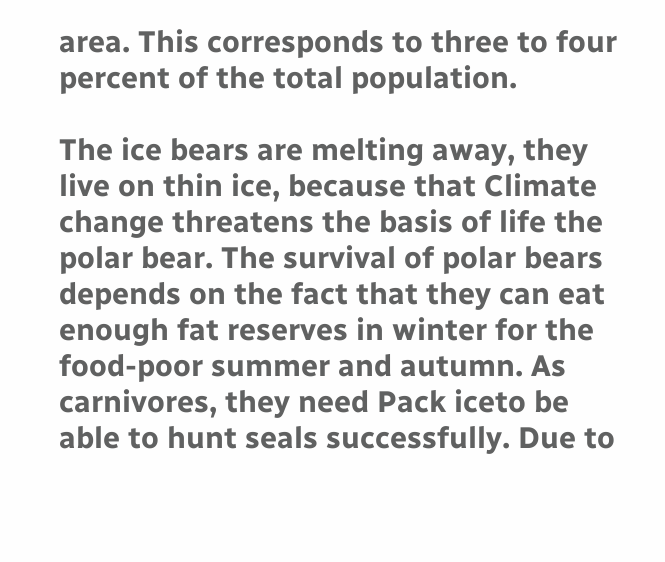area. This corresponds to three to four percent of the total population.

The ice bears are melting away, they live on thin ice, because that Climate change threatens the basis of life the polar bear. The survival of polar bears depends on the fact that they can eat enough fat reserves in winter for the food-poor summer and autumn. As carnivores, they need Pack iceto be able to hunt seals successfully. Due to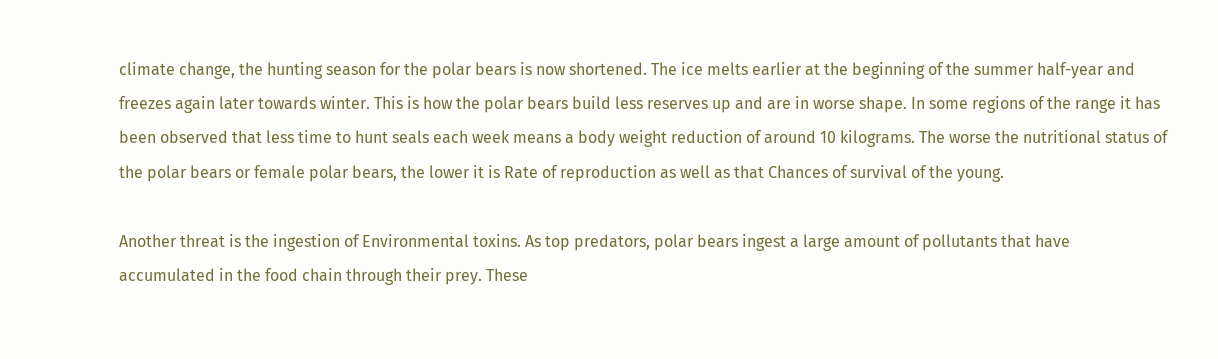climate change, the hunting season for the polar bears is now shortened. The ice melts earlier at the beginning of the summer half-year and freezes again later towards winter. This is how the polar bears build less reserves up and are in worse shape. In some regions of the range it has been observed that less time to hunt seals each week means a body weight reduction of around 10 kilograms. The worse the nutritional status of the polar bears or female polar bears, the lower it is Rate of reproduction as well as that Chances of survival of the young.

Another threat is the ingestion of Environmental toxins. As top predators, polar bears ingest a large amount of pollutants that have accumulated in the food chain through their prey. These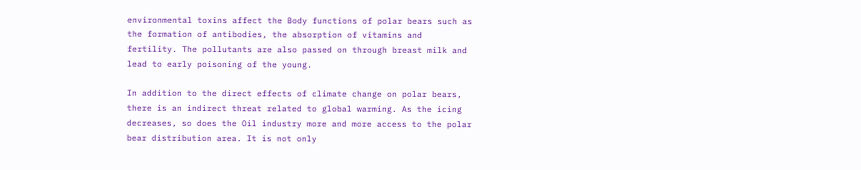environmental toxins affect the Body functions of polar bears such as the formation of antibodies, the absorption of vitamins and fertility. The pollutants are also passed on through breast milk and lead to early poisoning of the young.

In addition to the direct effects of climate change on polar bears, there is an indirect threat related to global warming. As the icing decreases, so does the Oil industry more and more access to the polar bear distribution area. It is not only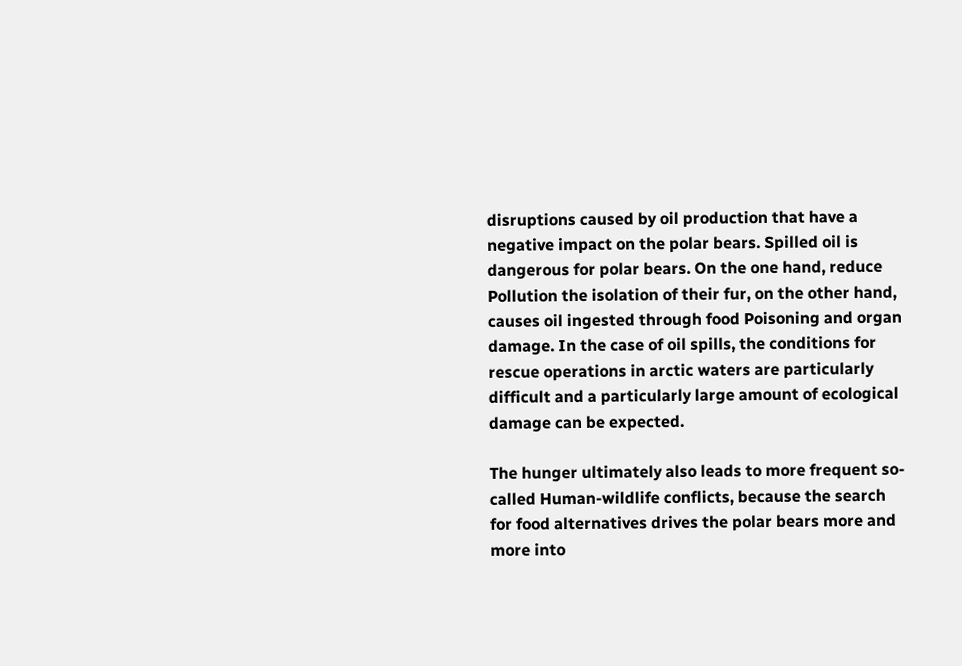disruptions caused by oil production that have a negative impact on the polar bears. Spilled oil is dangerous for polar bears. On the one hand, reduce Pollution the isolation of their fur, on the other hand, causes oil ingested through food Poisoning and organ damage. In the case of oil spills, the conditions for rescue operations in arctic waters are particularly difficult and a particularly large amount of ecological damage can be expected.

The hunger ultimately also leads to more frequent so-called Human-wildlife conflicts, because the search for food alternatives drives the polar bears more and more into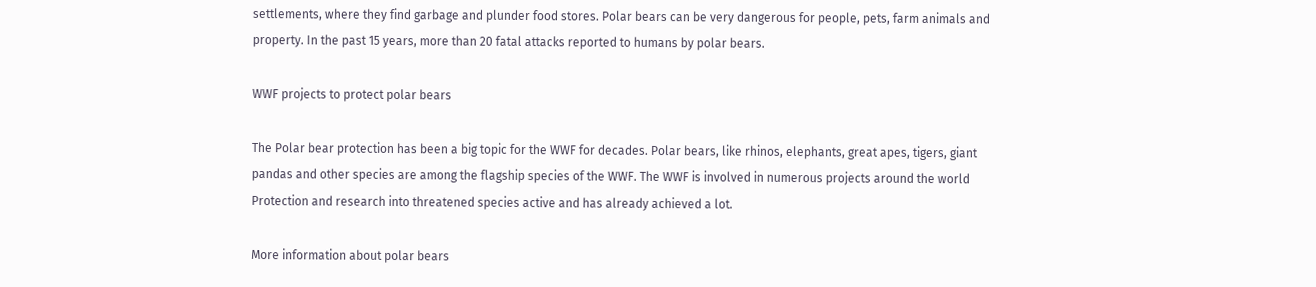settlements, where they find garbage and plunder food stores. Polar bears can be very dangerous for people, pets, farm animals and property. In the past 15 years, more than 20 fatal attacks reported to humans by polar bears.

WWF projects to protect polar bears

The Polar bear protection has been a big topic for the WWF for decades. Polar bears, like rhinos, elephants, great apes, tigers, giant pandas and other species are among the flagship species of the WWF. The WWF is involved in numerous projects around the world Protection and research into threatened species active and has already achieved a lot.

More information about polar bears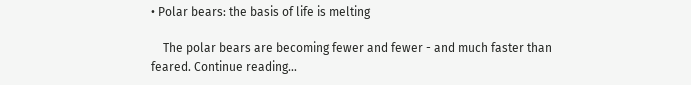• Polar bears: the basis of life is melting

    The polar bears are becoming fewer and fewer - and much faster than feared. Continue reading...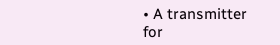• A transmitter for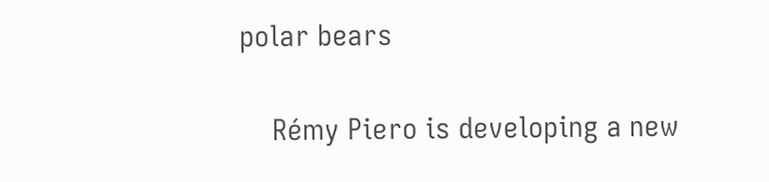polar bears

    Rémy Piero is developing a new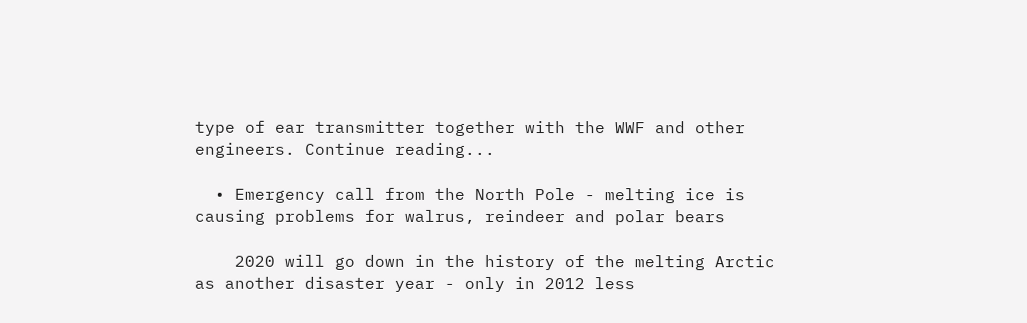type of ear transmitter together with the WWF and other engineers. Continue reading...

  • Emergency call from the North Pole - melting ice is causing problems for walrus, reindeer and polar bears

    2020 will go down in the history of the melting Arctic as another disaster year - only in 2012 less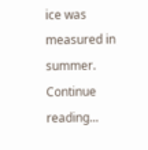ice was measured in summer. Continue reading...